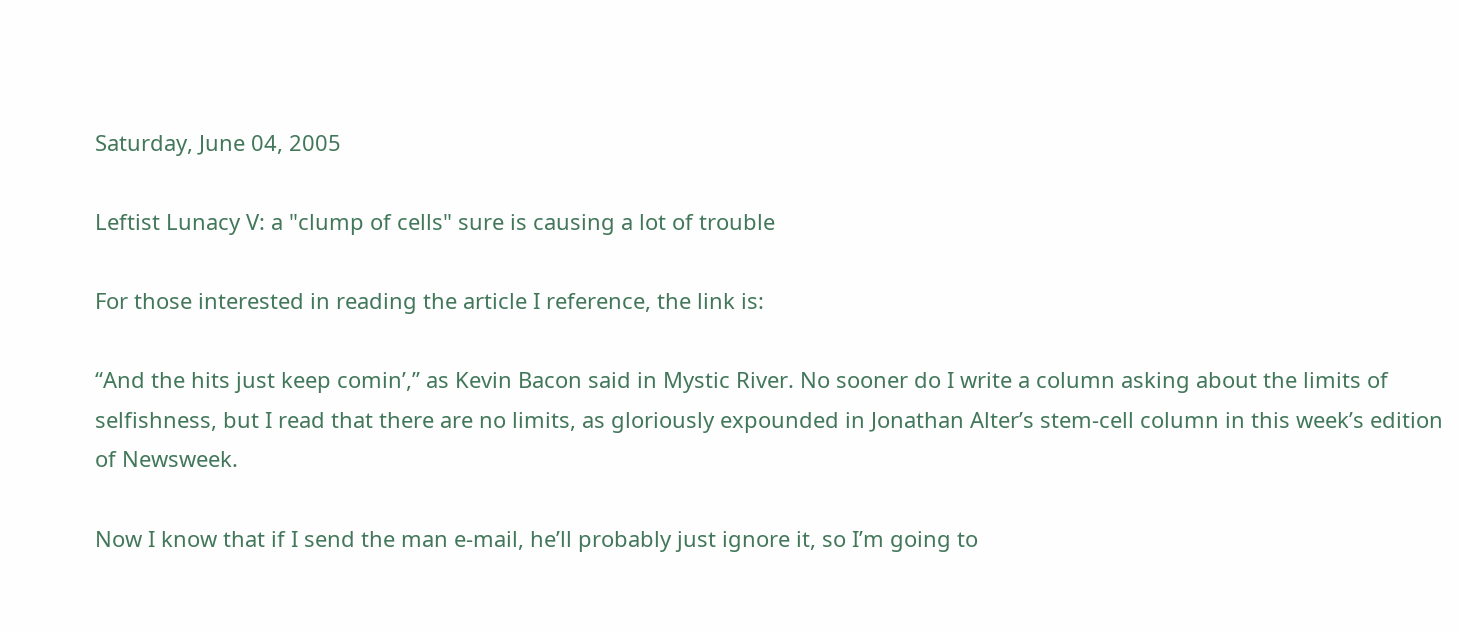Saturday, June 04, 2005

Leftist Lunacy V: a "clump of cells" sure is causing a lot of trouble

For those interested in reading the article I reference, the link is:

“And the hits just keep comin’,” as Kevin Bacon said in Mystic River. No sooner do I write a column asking about the limits of selfishness, but I read that there are no limits, as gloriously expounded in Jonathan Alter’s stem-cell column in this week’s edition of Newsweek.

Now I know that if I send the man e-mail, he’ll probably just ignore it, so I’m going to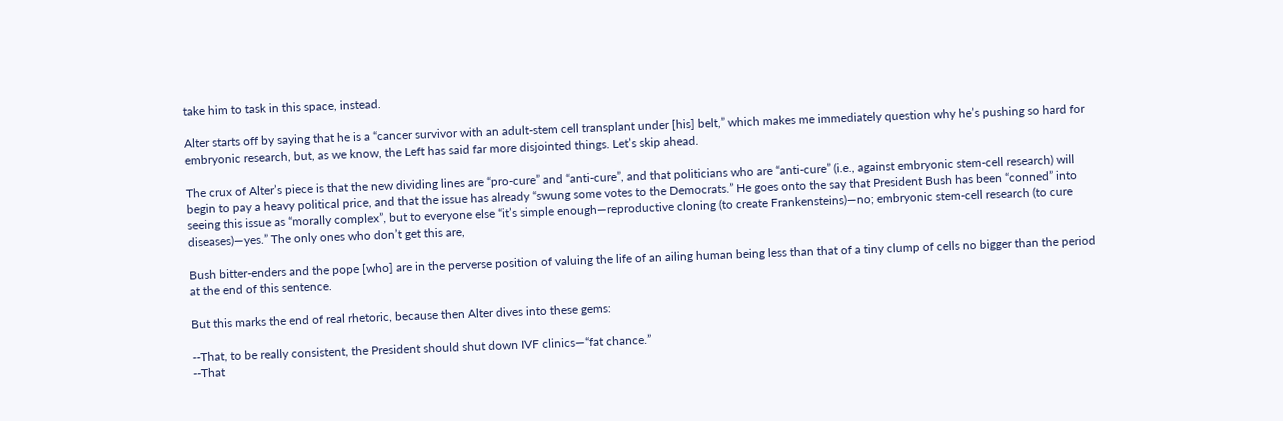take him to task in this space, instead.

Alter starts off by saying that he is a “cancer survivor with an adult-stem cell transplant under [his] belt,” which makes me immediately question why he’s pushing so hard for embryonic research, but, as we know, the Left has said far more disjointed things. Let’s skip ahead.

The crux of Alter’s piece is that the new dividing lines are “pro-cure” and “anti-cure”, and that politicians who are “anti-cure” (i.e., against embryonic stem-cell research) will begin to pay a heavy political price, and that the issue has already “swung some votes to the Democrats.” He goes onto the say that President Bush has been “conned” into seeing this issue as “morally complex”, but to everyone else “it’s simple enough—reproductive cloning (to create Frankensteins)—no; embryonic stem-cell research (to cure diseases)—yes.” The only ones who don’t get this are,

Bush bitter-enders and the pope [who] are in the perverse position of valuing the life of an ailing human being less than that of a tiny clump of cells no bigger than the period at the end of this sentence.

But this marks the end of real rhetoric, because then Alter dives into these gems:

--That, to be really consistent, the President should shut down IVF clinics—“fat chance.”
--That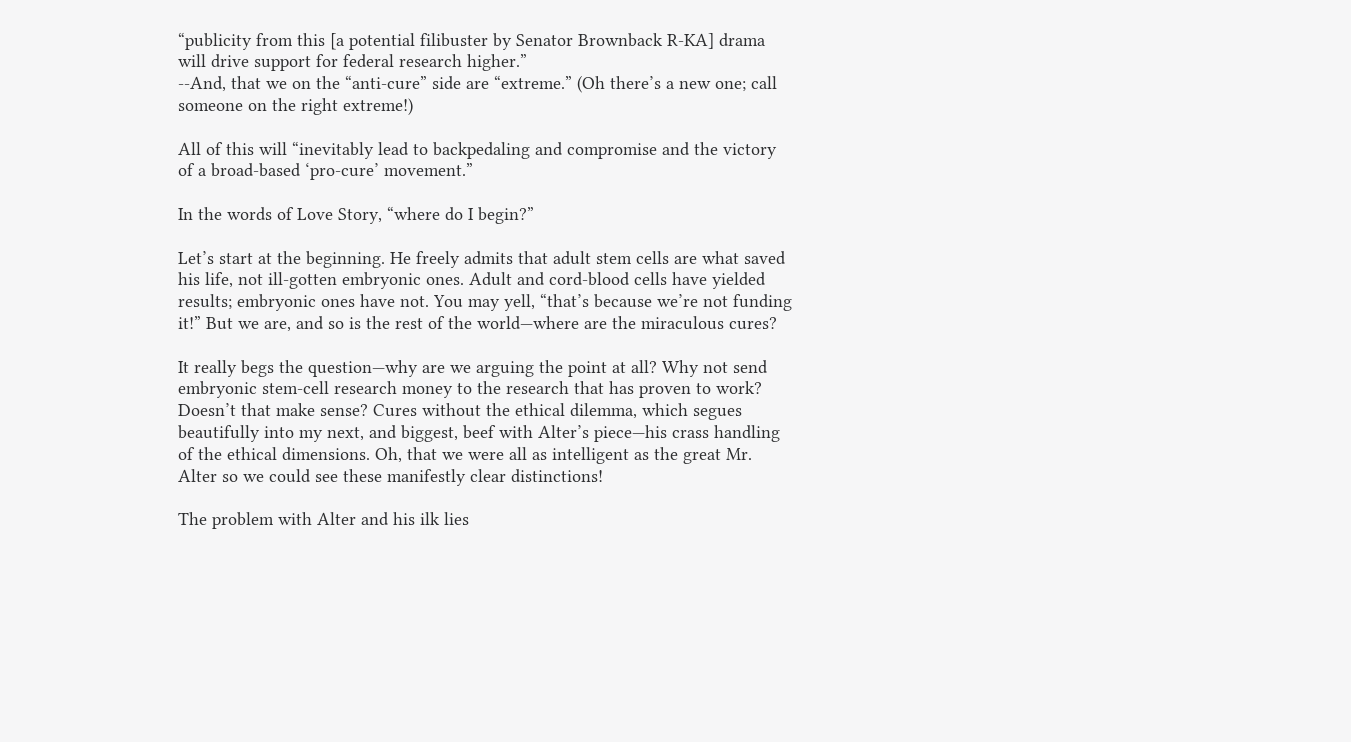“publicity from this [a potential filibuster by Senator Brownback R-KA] drama will drive support for federal research higher.”
--And, that we on the “anti-cure” side are “extreme.” (Oh there’s a new one; call someone on the right extreme!)

All of this will “inevitably lead to backpedaling and compromise and the victory of a broad-based ‘pro-cure’ movement.”

In the words of Love Story, “where do I begin?”

Let’s start at the beginning. He freely admits that adult stem cells are what saved his life, not ill-gotten embryonic ones. Adult and cord-blood cells have yielded results; embryonic ones have not. You may yell, “that’s because we’re not funding it!” But we are, and so is the rest of the world—where are the miraculous cures?

It really begs the question—why are we arguing the point at all? Why not send embryonic stem-cell research money to the research that has proven to work? Doesn’t that make sense? Cures without the ethical dilemma, which segues beautifully into my next, and biggest, beef with Alter’s piece—his crass handling of the ethical dimensions. Oh, that we were all as intelligent as the great Mr. Alter so we could see these manifestly clear distinctions!

The problem with Alter and his ilk lies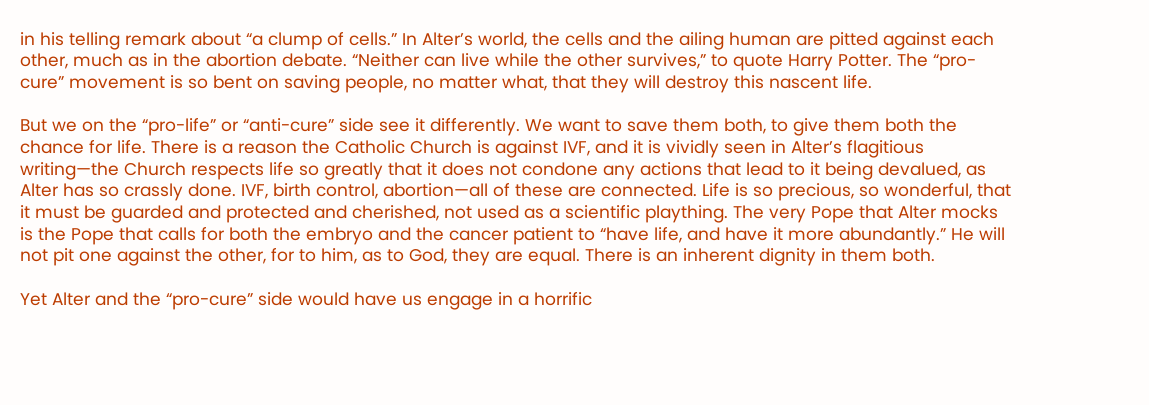in his telling remark about “a clump of cells.” In Alter’s world, the cells and the ailing human are pitted against each other, much as in the abortion debate. “Neither can live while the other survives,” to quote Harry Potter. The “pro-cure” movement is so bent on saving people, no matter what, that they will destroy this nascent life.

But we on the “pro-life” or “anti-cure” side see it differently. We want to save them both, to give them both the chance for life. There is a reason the Catholic Church is against IVF, and it is vividly seen in Alter’s flagitious writing—the Church respects life so greatly that it does not condone any actions that lead to it being devalued, as Alter has so crassly done. IVF, birth control, abortion—all of these are connected. Life is so precious, so wonderful, that it must be guarded and protected and cherished, not used as a scientific plaything. The very Pope that Alter mocks is the Pope that calls for both the embryo and the cancer patient to “have life, and have it more abundantly.” He will not pit one against the other, for to him, as to God, they are equal. There is an inherent dignity in them both.

Yet Alter and the “pro-cure” side would have us engage in a horrific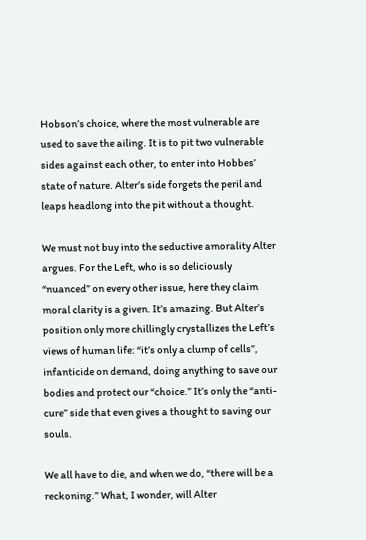Hobson’s choice, where the most vulnerable are used to save the ailing. It is to pit two vulnerable sides against each other, to enter into Hobbes’ state of nature. Alter’s side forgets the peril and leaps headlong into the pit without a thought.

We must not buy into the seductive amorality Alter argues. For the Left, who is so deliciously “nuanced” on every other issue, here they claim moral clarity is a given. It’s amazing. But Alter’s position only more chillingly crystallizes the Left’s views of human life: “it’s only a clump of cells”, infanticide on demand, doing anything to save our bodies and protect our “choice.” It’s only the “anti-cure” side that even gives a thought to saving our souls.

We all have to die, and when we do, “there will be a reckoning.” What, I wonder, will Alter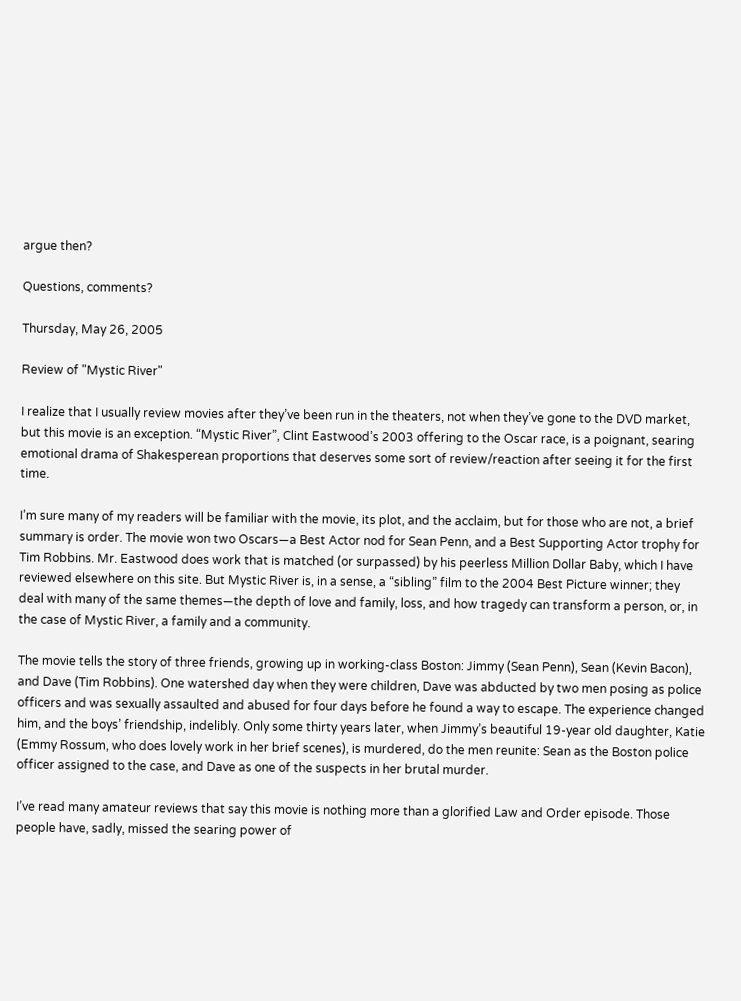argue then?

Questions, comments?

Thursday, May 26, 2005

Review of "Mystic River"

I realize that I usually review movies after they’ve been run in the theaters, not when they’ve gone to the DVD market, but this movie is an exception. “Mystic River”, Clint Eastwood’s 2003 offering to the Oscar race, is a poignant, searing emotional drama of Shakesperean proportions that deserves some sort of review/reaction after seeing it for the first time.

I’m sure many of my readers will be familiar with the movie, its plot, and the acclaim, but for those who are not, a brief summary is order. The movie won two Oscars—a Best Actor nod for Sean Penn, and a Best Supporting Actor trophy for Tim Robbins. Mr. Eastwood does work that is matched (or surpassed) by his peerless Million Dollar Baby, which I have reviewed elsewhere on this site. But Mystic River is, in a sense, a “sibling” film to the 2004 Best Picture winner; they deal with many of the same themes—the depth of love and family, loss, and how tragedy can transform a person, or, in the case of Mystic River, a family and a community.

The movie tells the story of three friends, growing up in working-class Boston: Jimmy (Sean Penn), Sean (Kevin Bacon), and Dave (Tim Robbins). One watershed day when they were children, Dave was abducted by two men posing as police officers and was sexually assaulted and abused for four days before he found a way to escape. The experience changed him, and the boys’ friendship, indelibly. Only some thirty years later, when Jimmy’s beautiful 19-year old daughter, Katie (Emmy Rossum, who does lovely work in her brief scenes), is murdered, do the men reunite: Sean as the Boston police officer assigned to the case, and Dave as one of the suspects in her brutal murder.

I’ve read many amateur reviews that say this movie is nothing more than a glorified Law and Order episode. Those people have, sadly, missed the searing power of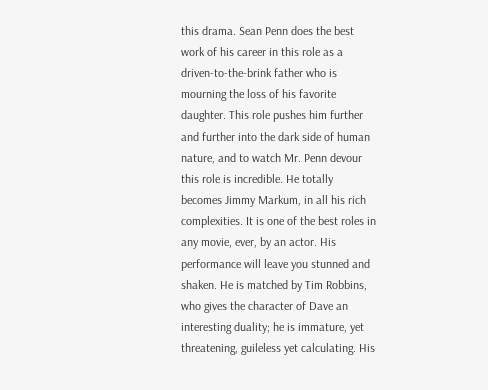this drama. Sean Penn does the best work of his career in this role as a driven-to-the-brink father who is mourning the loss of his favorite daughter. This role pushes him further and further into the dark side of human nature, and to watch Mr. Penn devour this role is incredible. He totally becomes Jimmy Markum, in all his rich complexities. It is one of the best roles in any movie, ever, by an actor. His performance will leave you stunned and shaken. He is matched by Tim Robbins, who gives the character of Dave an interesting duality; he is immature, yet threatening, guileless yet calculating. His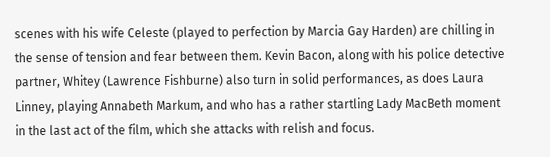scenes with his wife Celeste (played to perfection by Marcia Gay Harden) are chilling in the sense of tension and fear between them. Kevin Bacon, along with his police detective partner, Whitey (Lawrence Fishburne) also turn in solid performances, as does Laura Linney, playing Annabeth Markum, and who has a rather startling Lady MacBeth moment in the last act of the film, which she attacks with relish and focus.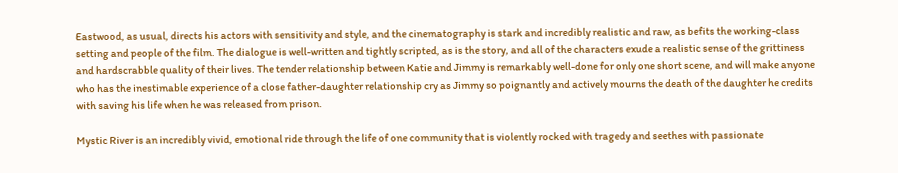Eastwood, as usual, directs his actors with sensitivity and style, and the cinematography is stark and incredibly realistic and raw, as befits the working-class setting and people of the film. The dialogue is well-written and tightly scripted, as is the story, and all of the characters exude a realistic sense of the grittiness and hardscrabble quality of their lives. The tender relationship between Katie and Jimmy is remarkably well-done for only one short scene, and will make anyone who has the inestimable experience of a close father-daughter relationship cry as Jimmy so poignantly and actively mourns the death of the daughter he credits with saving his life when he was released from prison.

Mystic River is an incredibly vivid, emotional ride through the life of one community that is violently rocked with tragedy and seethes with passionate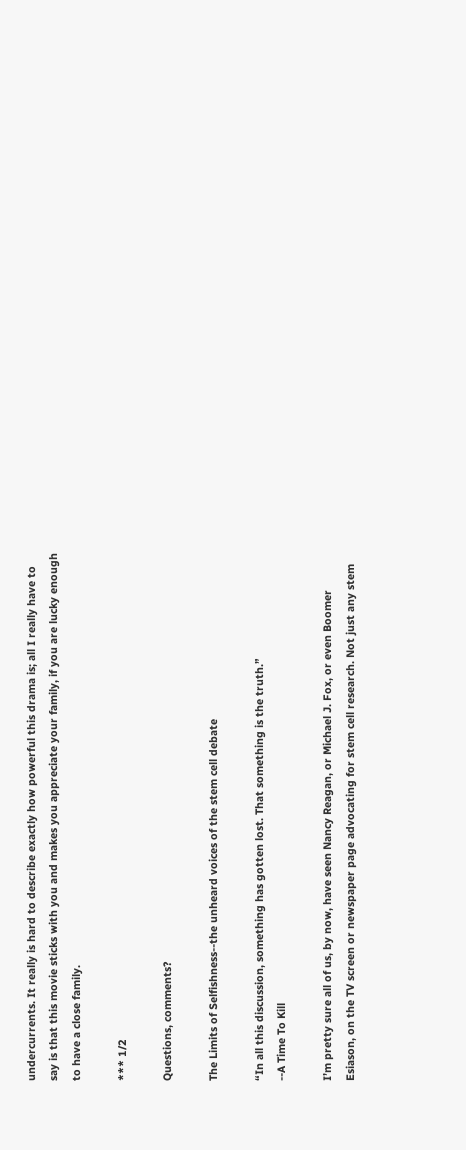undercurrents. It really is hard to describe exactly how powerful this drama is; all I really have to say is that this movie sticks with you and makes you appreciate your family, if you are lucky enough to have a close family.

*** 1/2

Questions, comments?

The Limits of Selfishness--the unheard voices of the stem cell debate

“In all this discussion, something has gotten lost. That something is the truth.”
--A Time To Kill

I’m pretty sure all of us, by now, have seen Nancy Reagan, or Michael J. Fox, or even Boomer Esiason, on the TV screen or newspaper page advocating for stem cell research. Not just any stem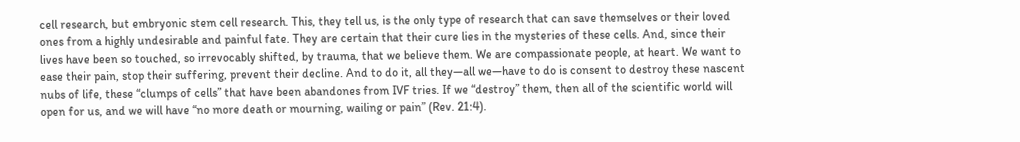cell research, but embryonic stem cell research. This, they tell us, is the only type of research that can save themselves or their loved ones from a highly undesirable and painful fate. They are certain that their cure lies in the mysteries of these cells. And, since their lives have been so touched, so irrevocably shifted, by trauma, that we believe them. We are compassionate people, at heart. We want to ease their pain, stop their suffering, prevent their decline. And to do it, all they—all we—have to do is consent to destroy these nascent nubs of life, these “clumps of cells” that have been abandones from IVF tries. If we “destroy” them, then all of the scientific world will open for us, and we will have “no more death or mourning, wailing or pain” (Rev. 21:4).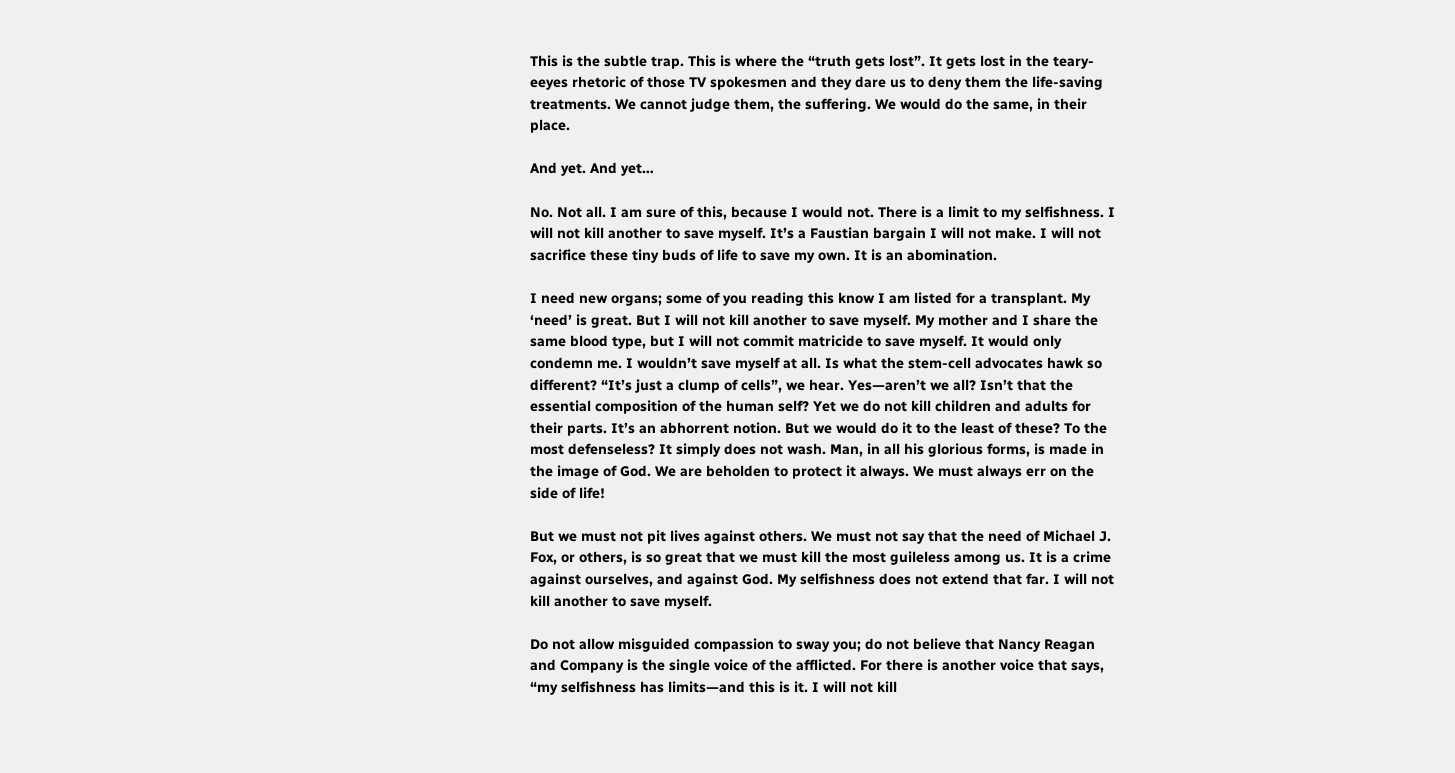This is the subtle trap. This is where the “truth gets lost”. It gets lost in the teary-eeyes rhetoric of those TV spokesmen and they dare us to deny them the life-saving treatments. We cannot judge them, the suffering. We would do the same, in their place.

And yet. And yet…

No. Not all. I am sure of this, because I would not. There is a limit to my selfishness. I will not kill another to save myself. It’s a Faustian bargain I will not make. I will not sacrifice these tiny buds of life to save my own. It is an abomination.

I need new organs; some of you reading this know I am listed for a transplant. My ‘need’ is great. But I will not kill another to save myself. My mother and I share the same blood type, but I will not commit matricide to save myself. It would only condemn me. I wouldn’t save myself at all. Is what the stem-cell advocates hawk so different? “It’s just a clump of cells”, we hear. Yes—aren’t we all? Isn’t that the essential composition of the human self? Yet we do not kill children and adults for their parts. It’s an abhorrent notion. But we would do it to the least of these? To the most defenseless? It simply does not wash. Man, in all his glorious forms, is made in the image of God. We are beholden to protect it always. We must always err on the side of life!

But we must not pit lives against others. We must not say that the need of Michael J. Fox, or others, is so great that we must kill the most guileless among us. It is a crime against ourselves, and against God. My selfishness does not extend that far. I will not kill another to save myself.

Do not allow misguided compassion to sway you; do not believe that Nancy Reagan and Company is the single voice of the afflicted. For there is another voice that says, “my selfishness has limits—and this is it. I will not kill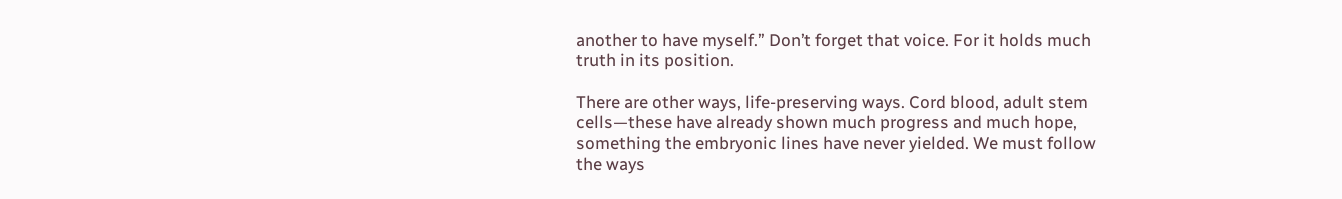another to have myself.” Don’t forget that voice. For it holds much truth in its position.

There are other ways, life-preserving ways. Cord blood, adult stem cells—these have already shown much progress and much hope, something the embryonic lines have never yielded. We must follow the ways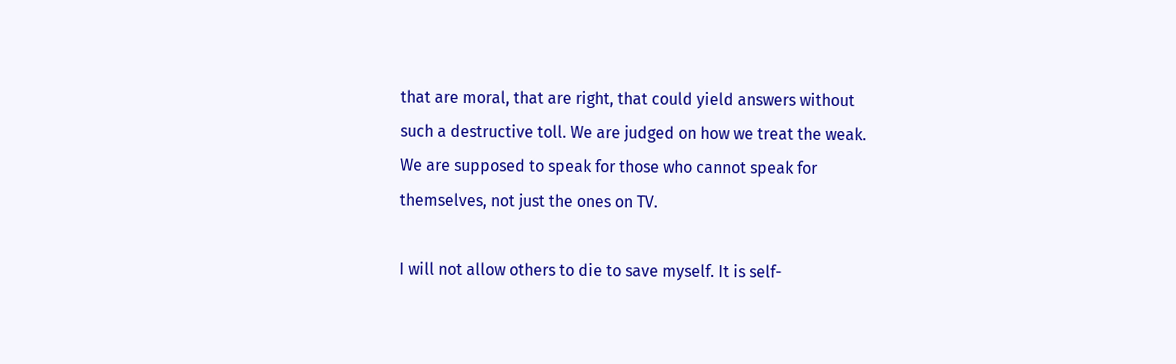that are moral, that are right, that could yield answers without such a destructive toll. We are judged on how we treat the weak. We are supposed to speak for those who cannot speak for themselves, not just the ones on TV.

I will not allow others to die to save myself. It is self-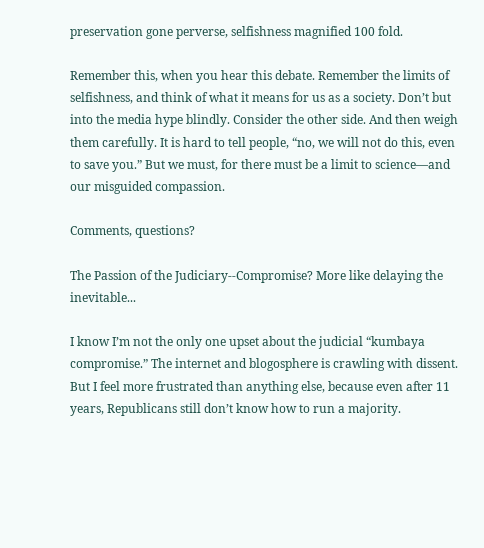preservation gone perverse, selfishness magnified 100 fold.

Remember this, when you hear this debate. Remember the limits of selfishness, and think of what it means for us as a society. Don’t but into the media hype blindly. Consider the other side. And then weigh them carefully. It is hard to tell people, “no, we will not do this, even to save you.” But we must, for there must be a limit to science—and our misguided compassion.

Comments, questions?

The Passion of the Judiciary--Compromise? More like delaying the inevitable...

I know I’m not the only one upset about the judicial “kumbaya compromise.” The internet and blogosphere is crawling with dissent. But I feel more frustrated than anything else, because even after 11 years, Republicans still don’t know how to run a majority.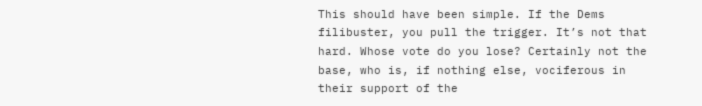This should have been simple. If the Dems filibuster, you pull the trigger. It’s not that hard. Whose vote do you lose? Certainly not the base, who is, if nothing else, vociferous in their support of the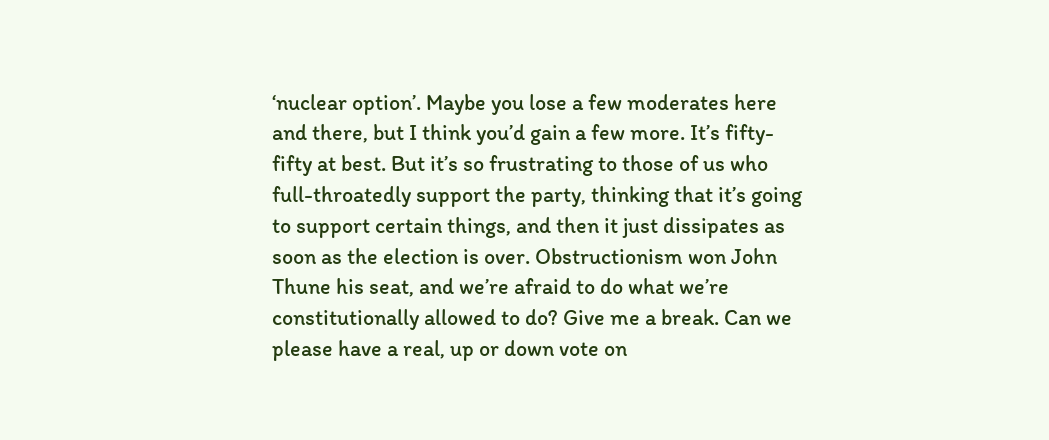‘nuclear option’. Maybe you lose a few moderates here and there, but I think you’d gain a few more. It’s fifty-fifty at best. But it’s so frustrating to those of us who full-throatedly support the party, thinking that it’s going to support certain things, and then it just dissipates as soon as the election is over. Obstructionism won John Thune his seat, and we’re afraid to do what we’re constitutionally allowed to do? Give me a break. Can we please have a real, up or down vote on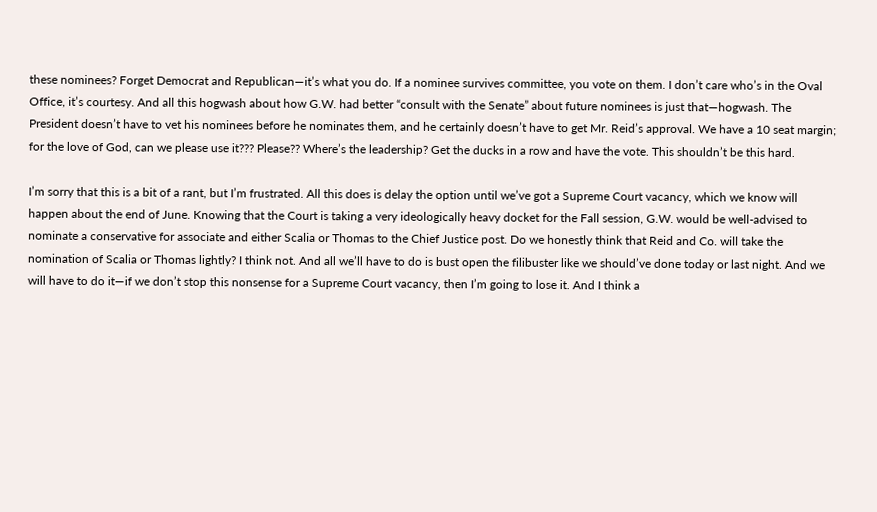these nominees? Forget Democrat and Republican—it’s what you do. If a nominee survives committee, you vote on them. I don’t care who’s in the Oval Office, it’s courtesy. And all this hogwash about how G.W. had better “consult with the Senate” about future nominees is just that—hogwash. The President doesn’t have to vet his nominees before he nominates them, and he certainly doesn’t have to get Mr. Reid’s approval. We have a 10 seat margin; for the love of God, can we please use it??? Please?? Where’s the leadership? Get the ducks in a row and have the vote. This shouldn’t be this hard.

I’m sorry that this is a bit of a rant, but I’m frustrated. All this does is delay the option until we’ve got a Supreme Court vacancy, which we know will happen about the end of June. Knowing that the Court is taking a very ideologically heavy docket for the Fall session, G.W. would be well-advised to nominate a conservative for associate and either Scalia or Thomas to the Chief Justice post. Do we honestly think that Reid and Co. will take the nomination of Scalia or Thomas lightly? I think not. And all we’ll have to do is bust open the filibuster like we should’ve done today or last night. And we will have to do it—if we don’t stop this nonsense for a Supreme Court vacancy, then I’m going to lose it. And I think a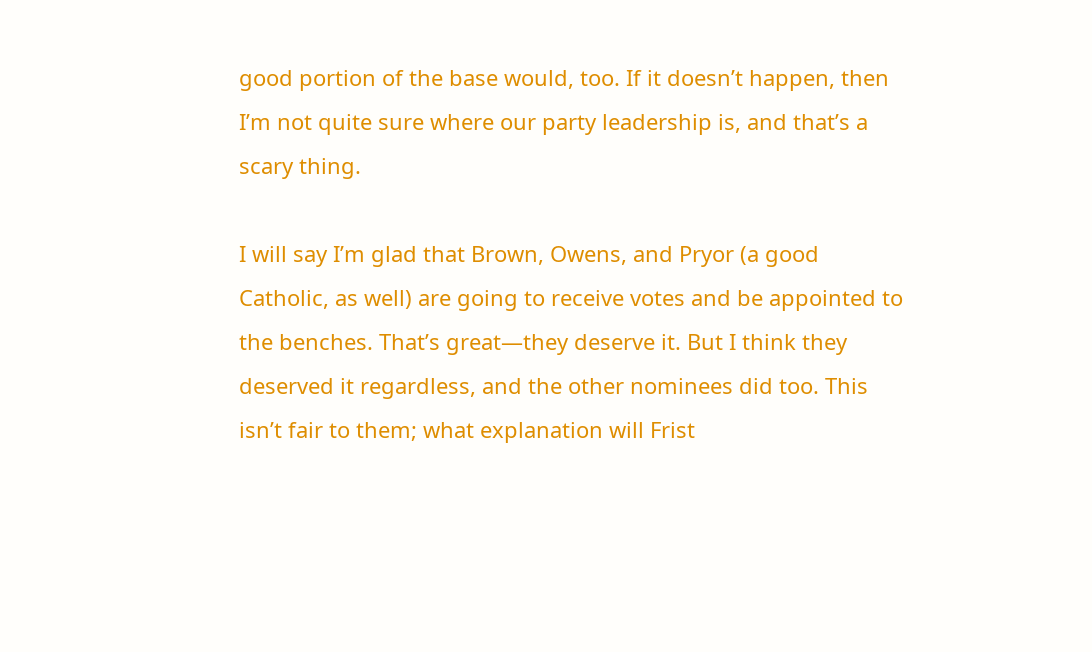good portion of the base would, too. If it doesn’t happen, then I’m not quite sure where our party leadership is, and that’s a scary thing.

I will say I’m glad that Brown, Owens, and Pryor (a good Catholic, as well) are going to receive votes and be appointed to the benches. That’s great—they deserve it. But I think they deserved it regardless, and the other nominees did too. This isn’t fair to them; what explanation will Frist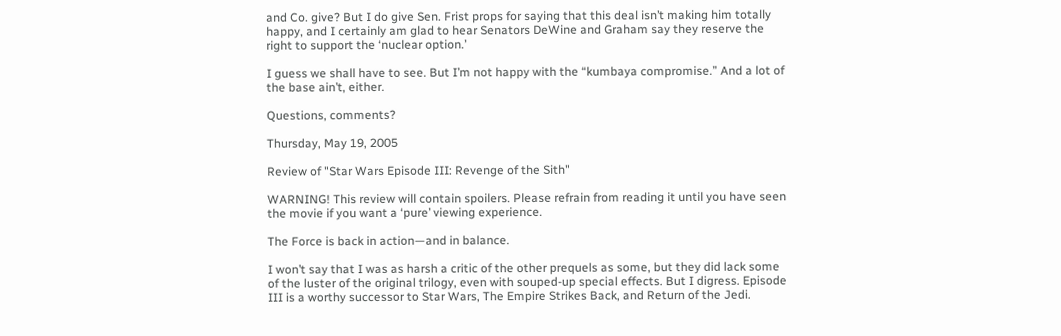and Co. give? But I do give Sen. Frist props for saying that this deal isn’t making him totally happy, and I certainly am glad to hear Senators DeWine and Graham say they reserve the right to support the ‘nuclear option.’

I guess we shall have to see. But I’m not happy with the “kumbaya compromise.” And a lot of the base ain’t, either.

Questions, comments?

Thursday, May 19, 2005

Review of "Star Wars Episode III: Revenge of the Sith"

WARNING! This review will contain spoilers. Please refrain from reading it until you have seen the movie if you want a ‘pure’ viewing experience.

The Force is back in action—and in balance.

I won’t say that I was as harsh a critic of the other prequels as some, but they did lack some of the luster of the original trilogy, even with souped-up special effects. But I digress. Episode III is a worthy successor to Star Wars, The Empire Strikes Back, and Return of the Jedi.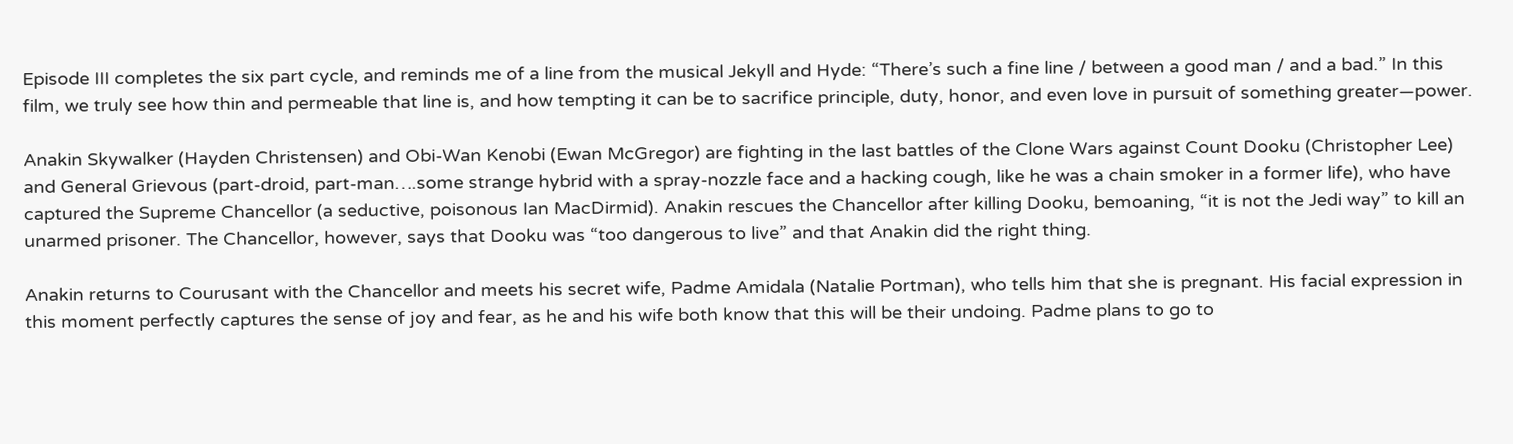Episode III completes the six part cycle, and reminds me of a line from the musical Jekyll and Hyde: “There’s such a fine line / between a good man / and a bad.” In this film, we truly see how thin and permeable that line is, and how tempting it can be to sacrifice principle, duty, honor, and even love in pursuit of something greater—power.

Anakin Skywalker (Hayden Christensen) and Obi-Wan Kenobi (Ewan McGregor) are fighting in the last battles of the Clone Wars against Count Dooku (Christopher Lee) and General Grievous (part-droid, part-man….some strange hybrid with a spray-nozzle face and a hacking cough, like he was a chain smoker in a former life), who have captured the Supreme Chancellor (a seductive, poisonous Ian MacDirmid). Anakin rescues the Chancellor after killing Dooku, bemoaning, “it is not the Jedi way” to kill an unarmed prisoner. The Chancellor, however, says that Dooku was “too dangerous to live” and that Anakin did the right thing.

Anakin returns to Courusant with the Chancellor and meets his secret wife, Padme Amidala (Natalie Portman), who tells him that she is pregnant. His facial expression in this moment perfectly captures the sense of joy and fear, as he and his wife both know that this will be their undoing. Padme plans to go to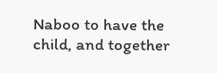Naboo to have the child, and together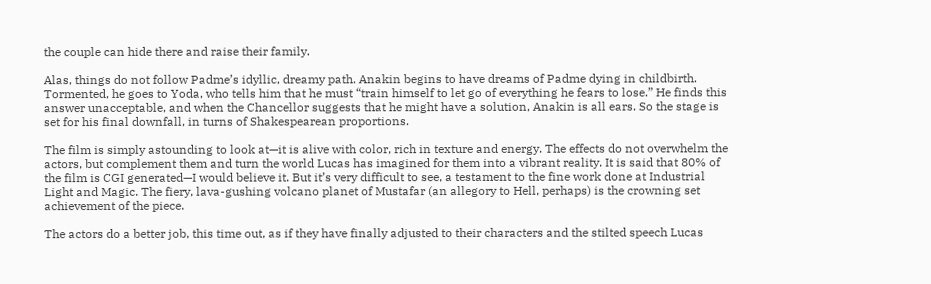the couple can hide there and raise their family.

Alas, things do not follow Padme’s idyllic, dreamy path. Anakin begins to have dreams of Padme dying in childbirth. Tormented, he goes to Yoda, who tells him that he must “train himself to let go of everything he fears to lose.” He finds this answer unacceptable, and when the Chancellor suggests that he might have a solution, Anakin is all ears. So the stage is set for his final downfall, in turns of Shakespearean proportions.

The film is simply astounding to look at—it is alive with color, rich in texture and energy. The effects do not overwhelm the actors, but complement them and turn the world Lucas has imagined for them into a vibrant reality. It is said that 80% of the film is CGI generated—I would believe it. But it’s very difficult to see, a testament to the fine work done at Industrial Light and Magic. The fiery, lava-gushing volcano planet of Mustafar (an allegory to Hell, perhaps) is the crowning set achievement of the piece.

The actors do a better job, this time out, as if they have finally adjusted to their characters and the stilted speech Lucas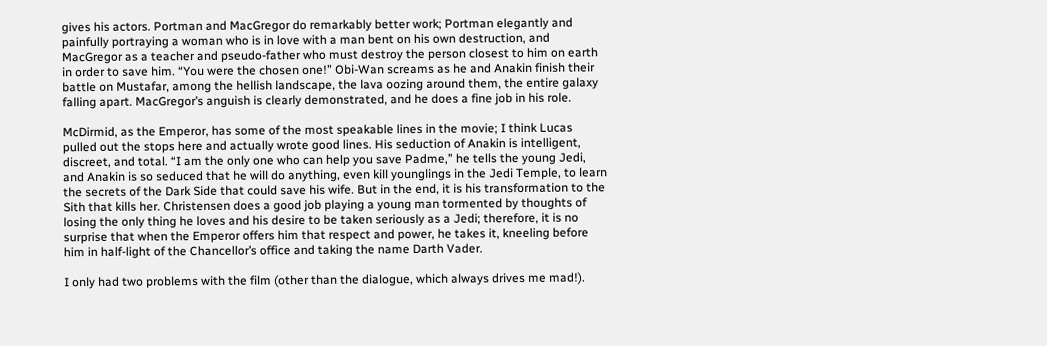gives his actors. Portman and MacGregor do remarkably better work; Portman elegantly and painfully portraying a woman who is in love with a man bent on his own destruction, and MacGregor as a teacher and pseudo-father who must destroy the person closest to him on earth in order to save him. “You were the chosen one!” Obi-Wan screams as he and Anakin finish their battle on Mustafar, among the hellish landscape, the lava oozing around them, the entire galaxy falling apart. MacGregor’s anguish is clearly demonstrated, and he does a fine job in his role.

McDirmid, as the Emperor, has some of the most speakable lines in the movie; I think Lucas pulled out the stops here and actually wrote good lines. His seduction of Anakin is intelligent, discreet, and total. “I am the only one who can help you save Padme,” he tells the young Jedi, and Anakin is so seduced that he will do anything, even kill younglings in the Jedi Temple, to learn the secrets of the Dark Side that could save his wife. But in the end, it is his transformation to the Sith that kills her. Christensen does a good job playing a young man tormented by thoughts of losing the only thing he loves and his desire to be taken seriously as a Jedi; therefore, it is no surprise that when the Emperor offers him that respect and power, he takes it, kneeling before him in half-light of the Chancellor’s office and taking the name Darth Vader.

I only had two problems with the film (other than the dialogue, which always drives me mad!).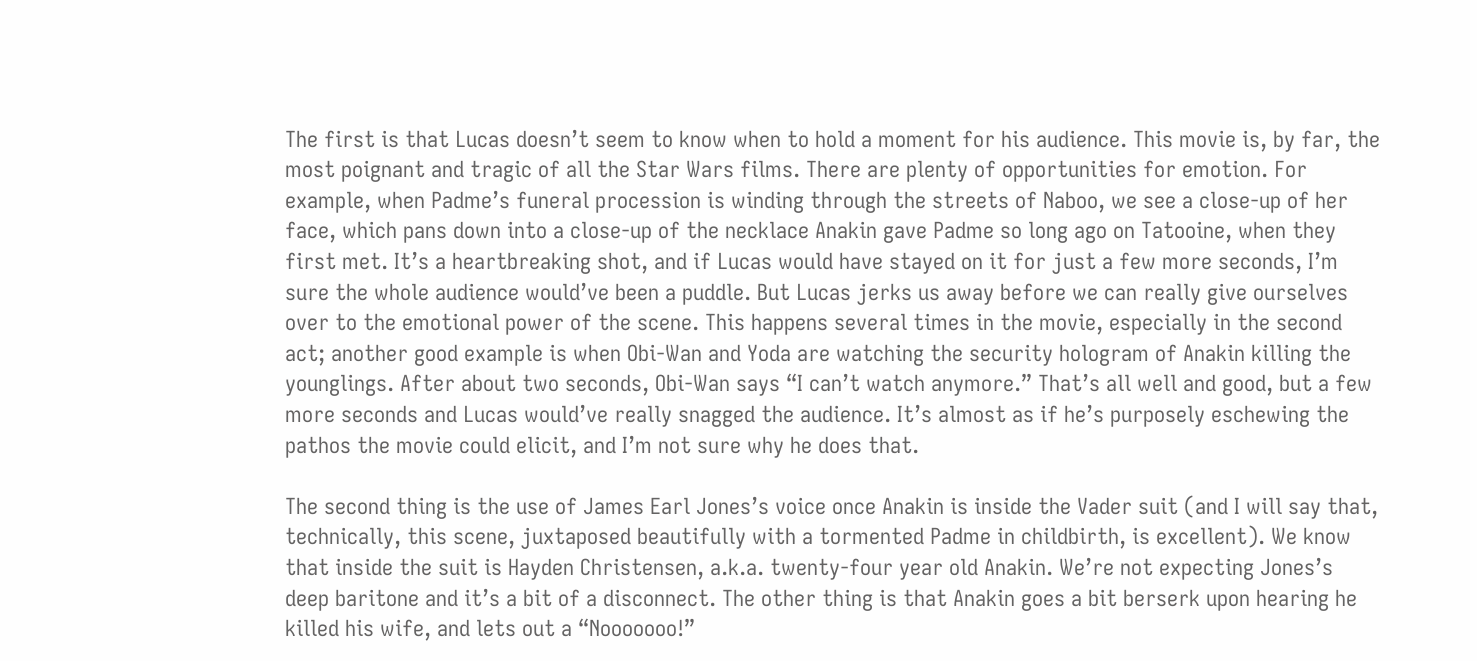The first is that Lucas doesn’t seem to know when to hold a moment for his audience. This movie is, by far, the most poignant and tragic of all the Star Wars films. There are plenty of opportunities for emotion. For example, when Padme’s funeral procession is winding through the streets of Naboo, we see a close-up of her face, which pans down into a close-up of the necklace Anakin gave Padme so long ago on Tatooine, when they first met. It’s a heartbreaking shot, and if Lucas would have stayed on it for just a few more seconds, I’m sure the whole audience would’ve been a puddle. But Lucas jerks us away before we can really give ourselves over to the emotional power of the scene. This happens several times in the movie, especially in the second act; another good example is when Obi-Wan and Yoda are watching the security hologram of Anakin killing the younglings. After about two seconds, Obi-Wan says “I can’t watch anymore.” That’s all well and good, but a few more seconds and Lucas would’ve really snagged the audience. It’s almost as if he’s purposely eschewing the pathos the movie could elicit, and I’m not sure why he does that.

The second thing is the use of James Earl Jones’s voice once Anakin is inside the Vader suit (and I will say that, technically, this scene, juxtaposed beautifully with a tormented Padme in childbirth, is excellent). We know that inside the suit is Hayden Christensen, a.k.a. twenty-four year old Anakin. We’re not expecting Jones’s deep baritone and it’s a bit of a disconnect. The other thing is that Anakin goes a bit berserk upon hearing he killed his wife, and lets out a “Nooooooo!”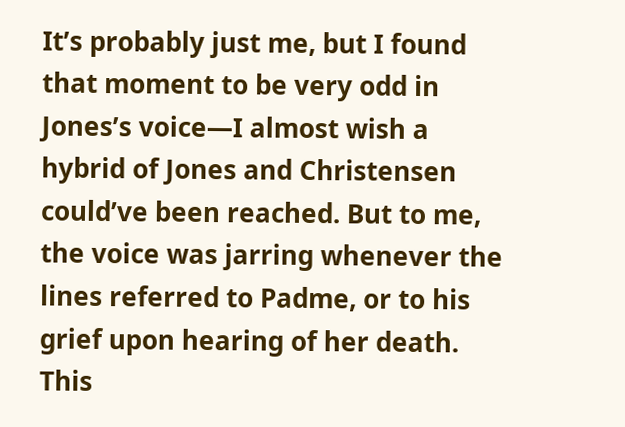It’s probably just me, but I found that moment to be very odd in Jones’s voice—I almost wish a hybrid of Jones and Christensen could’ve been reached. But to me, the voice was jarring whenever the lines referred to Padme, or to his grief upon hearing of her death. This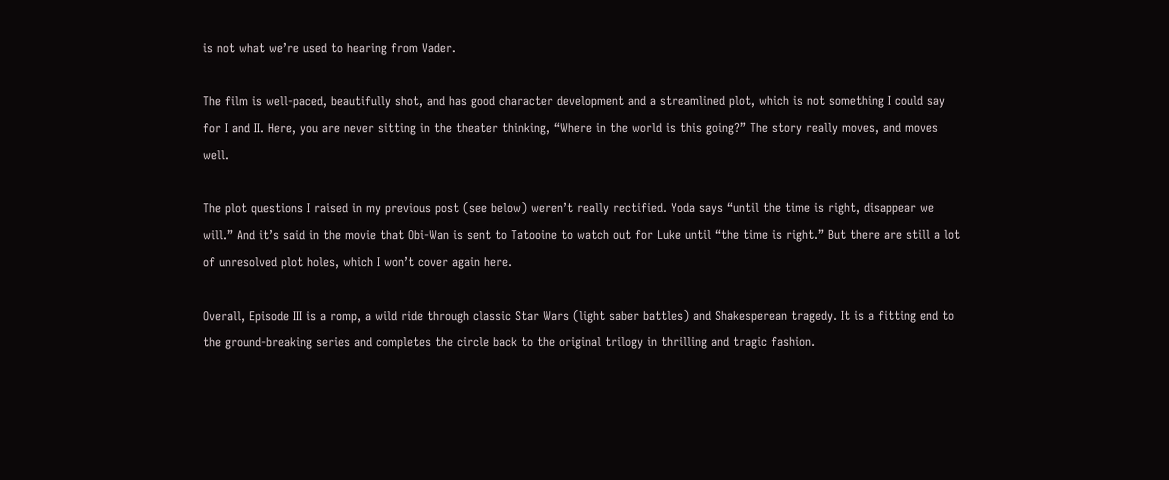is not what we’re used to hearing from Vader.

The film is well-paced, beautifully shot, and has good character development and a streamlined plot, which is not something I could say for I and II. Here, you are never sitting in the theater thinking, “Where in the world is this going?” The story really moves, and moves well.

The plot questions I raised in my previous post (see below) weren’t really rectified. Yoda says “until the time is right, disappear we will.” And it’s said in the movie that Obi-Wan is sent to Tatooine to watch out for Luke until “the time is right.” But there are still a lot of unresolved plot holes, which I won’t cover again here.

Overall, Episode III is a romp, a wild ride through classic Star Wars (light saber battles) and Shakesperean tragedy. It is a fitting end to the ground-breaking series and completes the circle back to the original trilogy in thrilling and tragic fashion.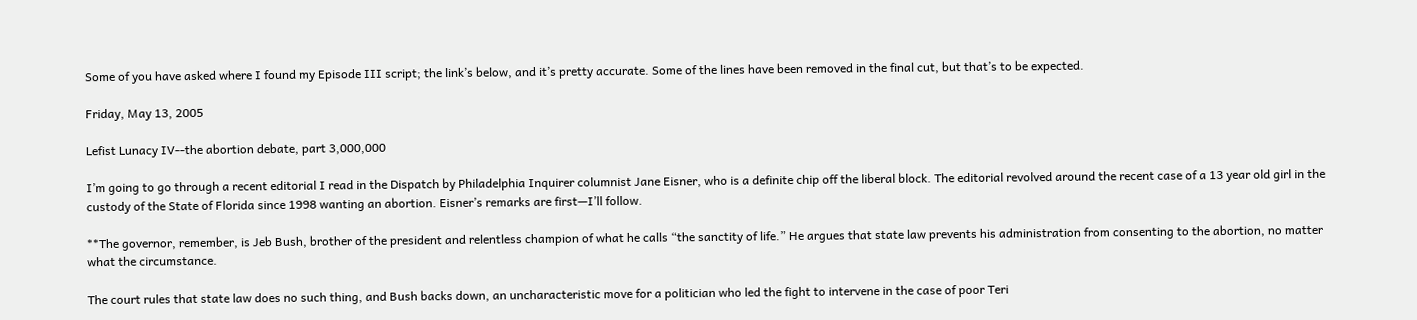Some of you have asked where I found my Episode III script; the link’s below, and it’s pretty accurate. Some of the lines have been removed in the final cut, but that’s to be expected.

Friday, May 13, 2005

Lefist Lunacy IV--the abortion debate, part 3,000,000

I’m going to go through a recent editorial I read in the Dispatch by Philadelphia Inquirer columnist Jane Eisner, who is a definite chip off the liberal block. The editorial revolved around the recent case of a 13 year old girl in the custody of the State of Florida since 1998 wanting an abortion. Eisner’s remarks are first—I’ll follow.

**The governor, remember, is Jeb Bush, brother of the president and relentless champion of what he calls “the sanctity of life.” He argues that state law prevents his administration from consenting to the abortion, no matter what the circumstance.

The court rules that state law does no such thing, and Bush backs down, an uncharacteristic move for a politician who led the fight to intervene in the case of poor Teri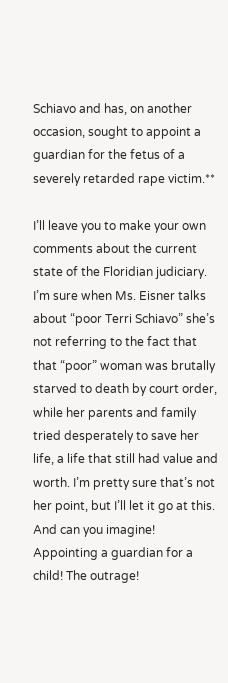Schiavo and has, on another occasion, sought to appoint a guardian for the fetus of a severely retarded rape victim.**

I’ll leave you to make your own comments about the current state of the Floridian judiciary. I’m sure when Ms. Eisner talks about “poor Terri Schiavo” she’s not referring to the fact that that “poor” woman was brutally starved to death by court order, while her parents and family tried desperately to save her life, a life that still had value and worth. I’m pretty sure that’s not her point, but I’ll let it go at this. And can you imagine! Appointing a guardian for a child! The outrage!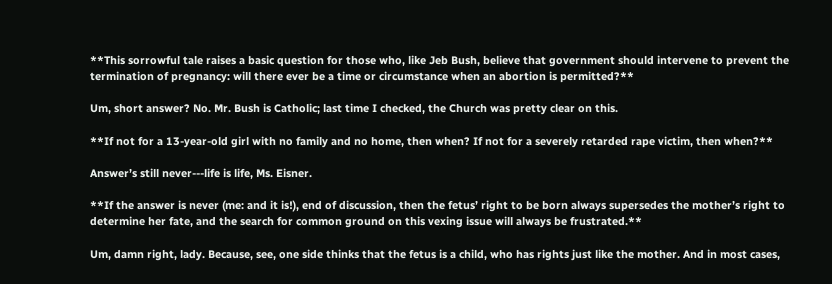**This sorrowful tale raises a basic question for those who, like Jeb Bush, believe that government should intervene to prevent the termination of pregnancy: will there ever be a time or circumstance when an abortion is permitted?**

Um, short answer? No. Mr. Bush is Catholic; last time I checked, the Church was pretty clear on this.

**If not for a 13-year-old girl with no family and no home, then when? If not for a severely retarded rape victim, then when?**

Answer’s still never---life is life, Ms. Eisner.

**If the answer is never (me: and it is!), end of discussion, then the fetus’ right to be born always supersedes the mother’s right to determine her fate, and the search for common ground on this vexing issue will always be frustrated.**

Um, damn right, lady. Because, see, one side thinks that the fetus is a child, who has rights just like the mother. And in most cases,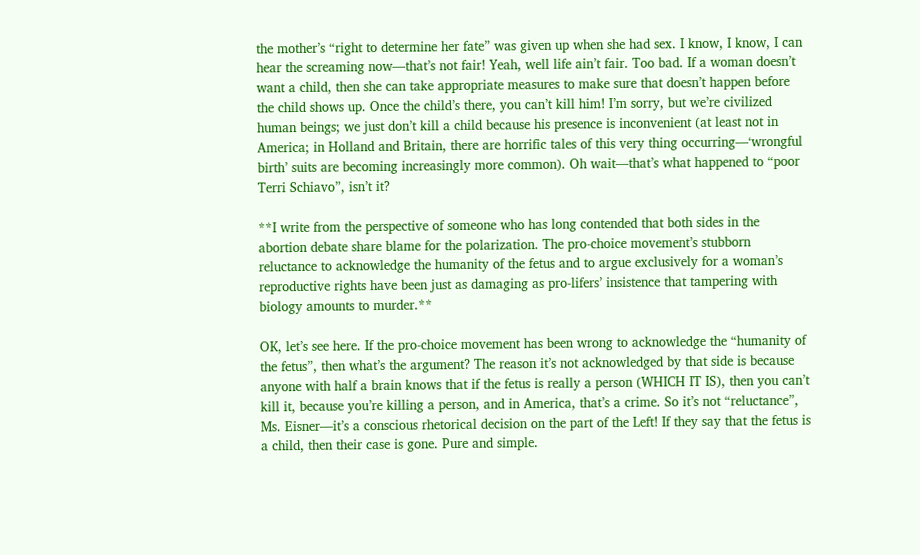the mother’s “right to determine her fate” was given up when she had sex. I know, I know, I can hear the screaming now—that’s not fair! Yeah, well life ain’t fair. Too bad. If a woman doesn’t want a child, then she can take appropriate measures to make sure that doesn’t happen before the child shows up. Once the child’s there, you can’t kill him! I’m sorry, but we’re civilized human beings; we just don’t kill a child because his presence is inconvenient (at least not in America; in Holland and Britain, there are horrific tales of this very thing occurring—‘wrongful birth’ suits are becoming increasingly more common). Oh wait—that’s what happened to “poor Terri Schiavo”, isn’t it?

**I write from the perspective of someone who has long contended that both sides in the abortion debate share blame for the polarization. The pro-choice movement’s stubborn reluctance to acknowledge the humanity of the fetus and to argue exclusively for a woman’s reproductive rights have been just as damaging as pro-lifers’ insistence that tampering with biology amounts to murder.**

OK, let’s see here. If the pro-choice movement has been wrong to acknowledge the “humanity of the fetus”, then what’s the argument? The reason it’s not acknowledged by that side is because anyone with half a brain knows that if the fetus is really a person (WHICH IT IS), then you can’t kill it, because you’re killing a person, and in America, that’s a crime. So it’s not “reluctance”, Ms. Eisner—it’s a conscious rhetorical decision on the part of the Left! If they say that the fetus is a child, then their case is gone. Pure and simple.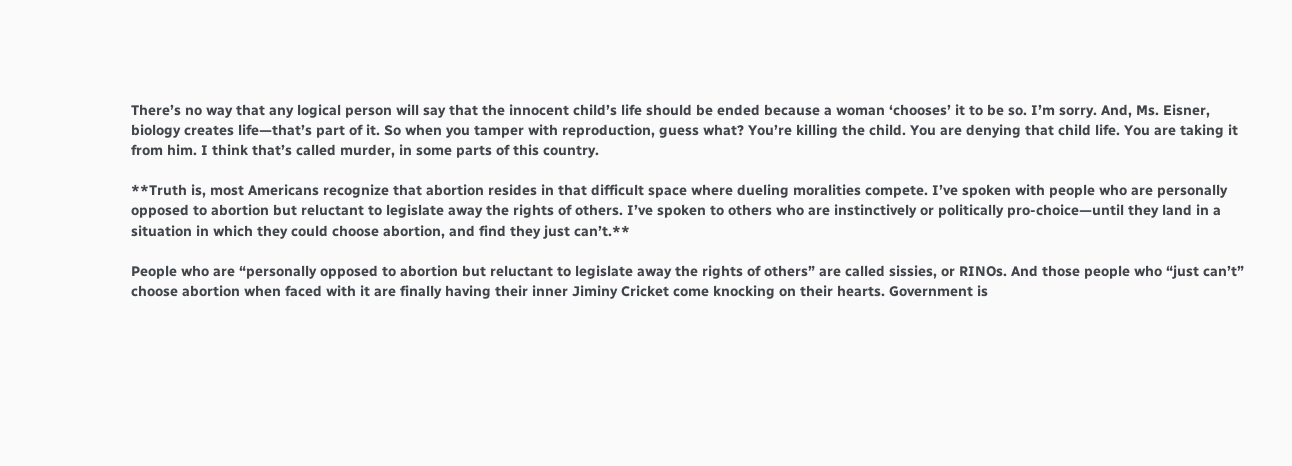There’s no way that any logical person will say that the innocent child’s life should be ended because a woman ‘chooses’ it to be so. I’m sorry. And, Ms. Eisner, biology creates life—that’s part of it. So when you tamper with reproduction, guess what? You’re killing the child. You are denying that child life. You are taking it from him. I think that’s called murder, in some parts of this country.

**Truth is, most Americans recognize that abortion resides in that difficult space where dueling moralities compete. I’ve spoken with people who are personally opposed to abortion but reluctant to legislate away the rights of others. I’ve spoken to others who are instinctively or politically pro-choice—until they land in a situation in which they could choose abortion, and find they just can’t.**

People who are “personally opposed to abortion but reluctant to legislate away the rights of others” are called sissies, or RINOs. And those people who “just can’t” choose abortion when faced with it are finally having their inner Jiminy Cricket come knocking on their hearts. Government is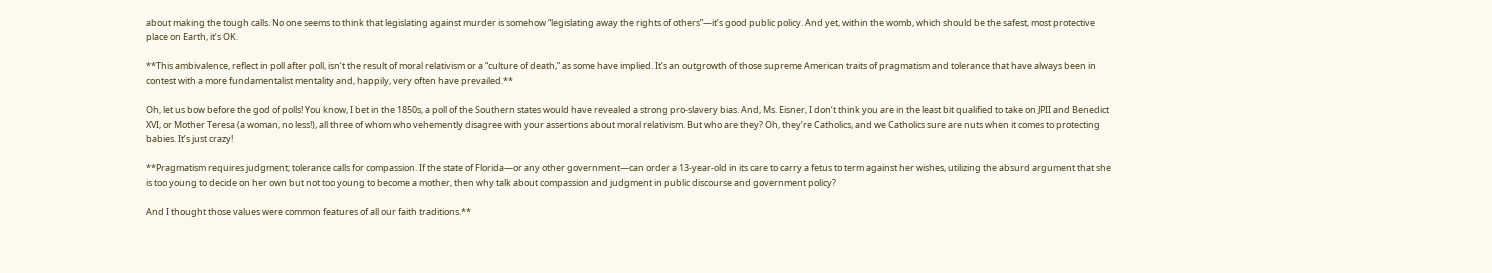about making the tough calls. No one seems to think that legislating against murder is somehow “legislating away the rights of others”—it’s good public policy. And yet, within the womb, which should be the safest, most protective place on Earth, it’s OK.

**This ambivalence, reflect in poll after poll, isn’t the result of moral relativism or a “culture of death,” as some have implied. It’s an outgrowth of those supreme American traits of pragmatism and tolerance that have always been in contest with a more fundamentalist mentality and, happily, very often have prevailed.**

Oh, let us bow before the god of polls! You know, I bet in the 1850s, a poll of the Southern states would have revealed a strong pro-slavery bias. And, Ms. Eisner, I don’t think you are in the least bit qualified to take on JPII and Benedict XVI, or Mother Teresa (a woman, no less!), all three of whom who vehemently disagree with your assertions about moral relativism. But who are they? Oh, they’re Catholics, and we Catholics sure are nuts when it comes to protecting babies. It’s just crazy!

**Pragmatism requires judgment; tolerance calls for compassion. If the state of Florida—or any other government—can order a 13-year-old in its care to carry a fetus to term against her wishes, utilizing the absurd argument that she is too young to decide on her own but not too young to become a mother, then why talk about compassion and judgment in public discourse and government policy?

And I thought those values were common features of all our faith traditions.**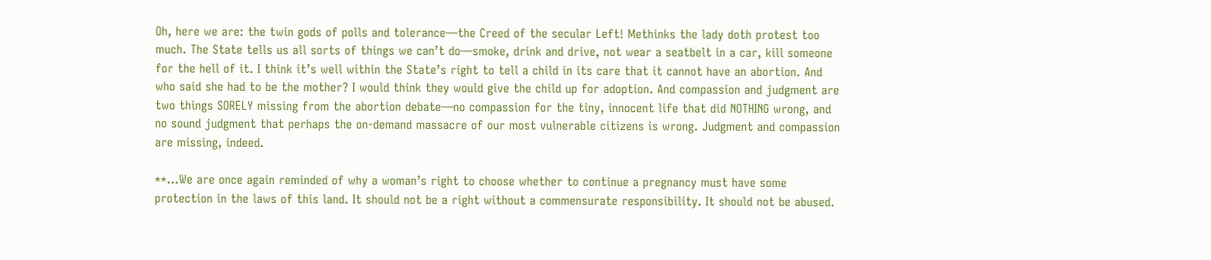Oh, here we are: the twin gods of polls and tolerance—the Creed of the secular Left! Methinks the lady doth protest too much. The State tells us all sorts of things we can’t do—smoke, drink and drive, not wear a seatbelt in a car, kill someone for the hell of it. I think it’s well within the State’s right to tell a child in its care that it cannot have an abortion. And who said she had to be the mother? I would think they would give the child up for adoption. And compassion and judgment are two things SORELY missing from the abortion debate—no compassion for the tiny, innocent life that did NOTHING wrong, and no sound judgment that perhaps the on-demand massacre of our most vulnerable citizens is wrong. Judgment and compassion are missing, indeed.

**…We are once again reminded of why a woman’s right to choose whether to continue a pregnancy must have some protection in the laws of this land. It should not be a right without a commensurate responsibility. It should not be abused.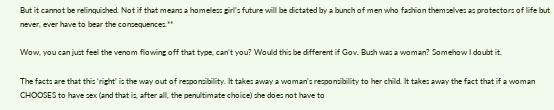But it cannot be relinquished. Not if that means a homeless girl’s future will be dictated by a bunch of men who fashion themselves as protectors of life but never, ever have to bear the consequences.**

Wow, you can just feel the venom flowing off that type, can’t you? Would this be different if Gov. Bush was a woman? Somehow I doubt it.

The facts are that this ‘right’ is the way out of responsibility. It takes away a woman’s responsibility to her child. It takes away the fact that if a woman CHOOSES to have sex (and that is, after all, the penultimate choice) she does not have to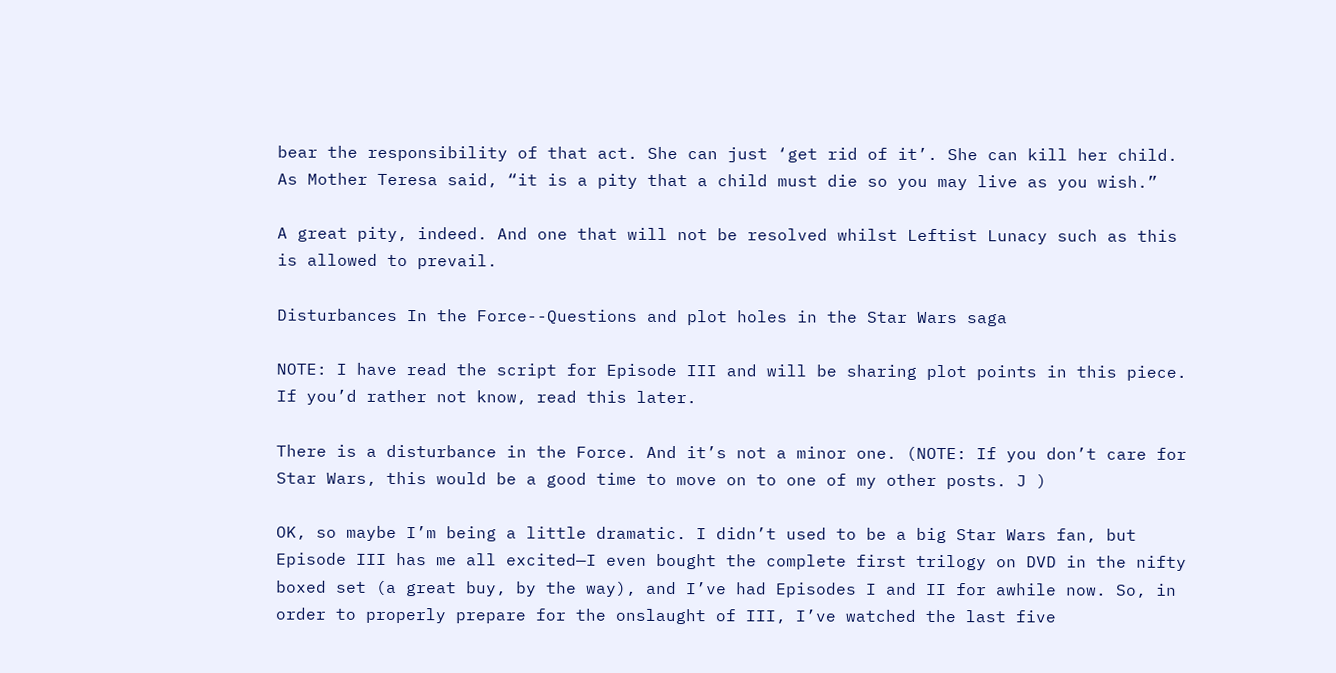bear the responsibility of that act. She can just ‘get rid of it’. She can kill her child. As Mother Teresa said, “it is a pity that a child must die so you may live as you wish.”

A great pity, indeed. And one that will not be resolved whilst Leftist Lunacy such as this is allowed to prevail.

Disturbances In the Force--Questions and plot holes in the Star Wars saga

NOTE: I have read the script for Episode III and will be sharing plot points in this piece. If you’d rather not know, read this later.

There is a disturbance in the Force. And it’s not a minor one. (NOTE: If you don’t care for Star Wars, this would be a good time to move on to one of my other posts. J )

OK, so maybe I’m being a little dramatic. I didn’t used to be a big Star Wars fan, but Episode III has me all excited—I even bought the complete first trilogy on DVD in the nifty boxed set (a great buy, by the way), and I’ve had Episodes I and II for awhile now. So, in order to properly prepare for the onslaught of III, I’ve watched the last five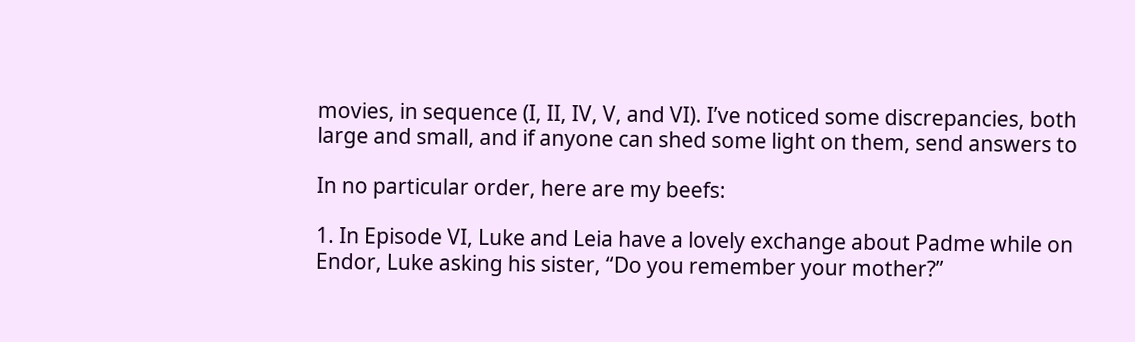movies, in sequence (I, II, IV, V, and VI). I’ve noticed some discrepancies, both large and small, and if anyone can shed some light on them, send answers to

In no particular order, here are my beefs:

1. In Episode VI, Luke and Leia have a lovely exchange about Padme while on Endor, Luke asking his sister, “Do you remember your mother?”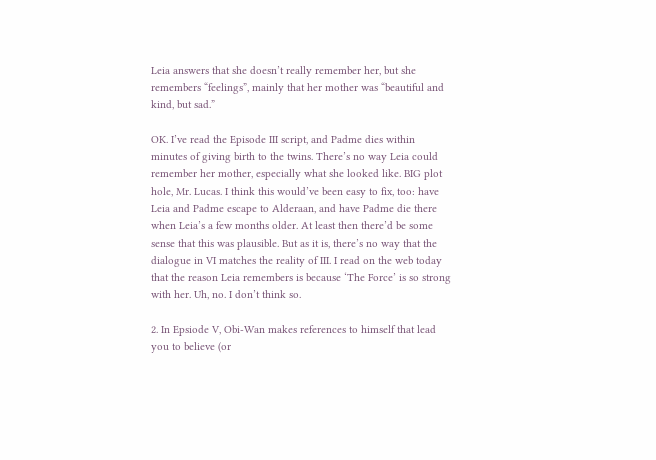Leia answers that she doesn’t really remember her, but she remembers “feelings”, mainly that her mother was “beautiful and kind, but sad.”

OK. I’ve read the Episode III script, and Padme dies within minutes of giving birth to the twins. There’s no way Leia could remember her mother, especially what she looked like. BIG plot hole, Mr. Lucas. I think this would’ve been easy to fix, too: have Leia and Padme escape to Alderaan, and have Padme die there when Leia’s a few months older. At least then there’d be some sense that this was plausible. But as it is, there’s no way that the dialogue in VI matches the reality of III. I read on the web today that the reason Leia remembers is because ‘The Force’ is so strong with her. Uh, no. I don’t think so.

2. In Epsiode V, Obi-Wan makes references to himself that lead you to believe (or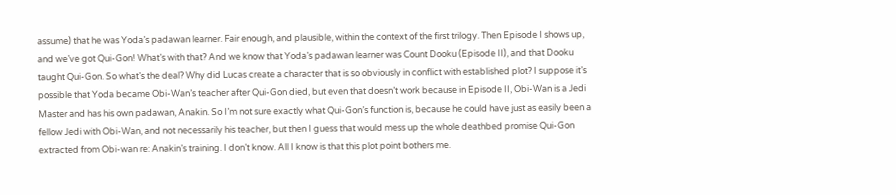assume) that he was Yoda’s padawan learner. Fair enough, and plausible, within the context of the first trilogy. Then Episode I shows up, and we’ve got Qui-Gon! What’s with that? And we know that Yoda’s padawan learner was Count Dooku (Episode II), and that Dooku taught Qui-Gon. So what’s the deal? Why did Lucas create a character that is so obviously in conflict with established plot? I suppose it’s possible that Yoda became Obi-Wan’s teacher after Qui-Gon died, but even that doesn’t work because in Episode II, Obi-Wan is a Jedi Master and has his own padawan, Anakin. So I’m not sure exactly what Qui-Gon’s function is, because he could have just as easily been a fellow Jedi with Obi-Wan, and not necessarily his teacher, but then I guess that would mess up the whole deathbed promise Qui-Gon extracted from Obi-wan re: Anakin’s training. I don’t know. All I know is that this plot point bothers me.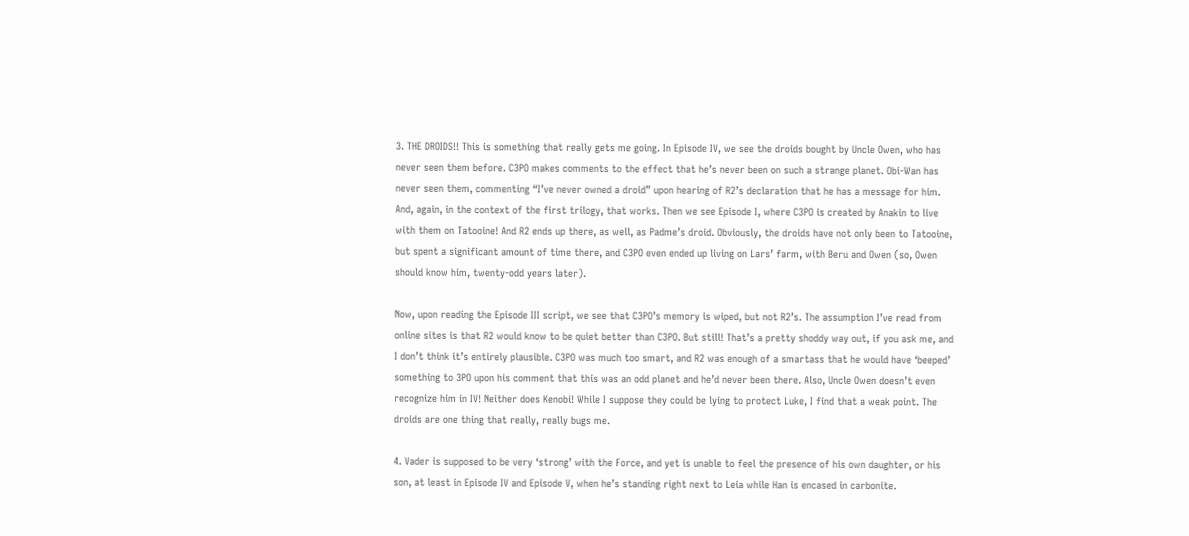3. THE DROIDS!! This is something that really gets me going. In Episode IV, we see the droids bought by Uncle Owen, who has never seen them before. C3PO makes comments to the effect that he’s never been on such a strange planet. Obi-Wan has never seen them, commenting “I’ve never owned a droid” upon hearing of R2’s declaration that he has a message for him. And, again, in the context of the first trilogy, that works. Then we see Episode I, where C3PO is created by Anakin to live with them on Tatooine! And R2 ends up there, as well, as Padme’s droid. Obviously, the droids have not only been to Tatooine, but spent a significant amount of time there, and C3PO even ended up living on Lars’ farm, with Beru and Owen (so, Owen should know him, twenty-odd years later).

Now, upon reading the Episode III script, we see that C3PO’s memory is wiped, but not R2’s. The assumption I’ve read from online sites is that R2 would know to be quiet better than C3PO. But still! That’s a pretty shoddy way out, if you ask me, and I don’t think it’s entirely plausible. C3PO was much too smart, and R2 was enough of a smartass that he would have ‘beeped’ something to 3PO upon his comment that this was an odd planet and he’d never been there. Also, Uncle Owen doesn’t even recognize him in IV! Neither does Kenobi! While I suppose they could be lying to protect Luke, I find that a weak point. The droids are one thing that really, really bugs me.

4. Vader is supposed to be very ‘strong’ with the Force, and yet is unable to feel the presence of his own daughter, or his son, at least in Episode IV and Episode V, when he’s standing right next to Leia while Han is encased in carbonite.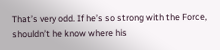That’s very odd. If he’s so strong with the Force, shouldn’t he know where his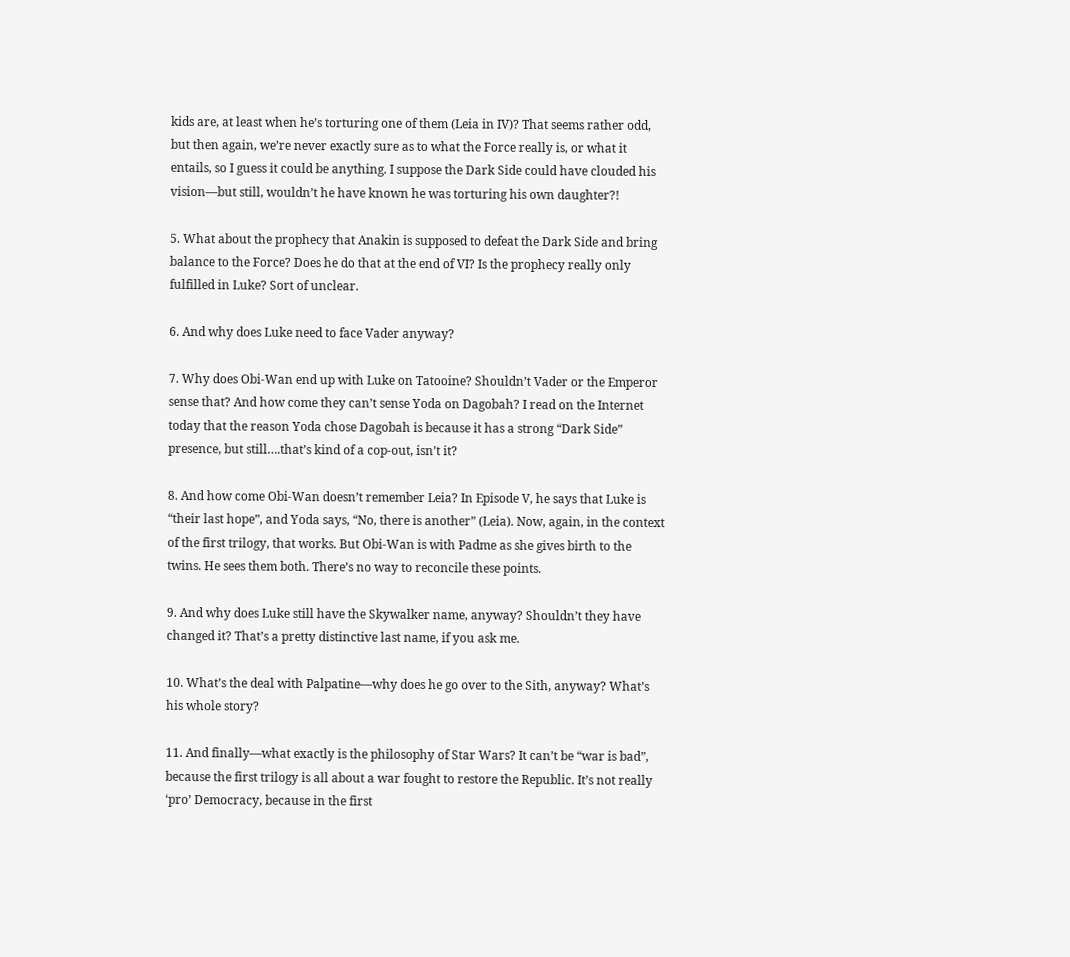kids are, at least when he’s torturing one of them (Leia in IV)? That seems rather odd, but then again, we’re never exactly sure as to what the Force really is, or what it entails, so I guess it could be anything. I suppose the Dark Side could have clouded his vision—but still, wouldn’t he have known he was torturing his own daughter?!

5. What about the prophecy that Anakin is supposed to defeat the Dark Side and bring balance to the Force? Does he do that at the end of VI? Is the prophecy really only fulfilled in Luke? Sort of unclear.

6. And why does Luke need to face Vader anyway?

7. Why does Obi-Wan end up with Luke on Tatooine? Shouldn’t Vader or the Emperor sense that? And how come they can’t sense Yoda on Dagobah? I read on the Internet today that the reason Yoda chose Dagobah is because it has a strong “Dark Side” presence, but still….that’s kind of a cop-out, isn’t it?

8. And how come Obi-Wan doesn’t remember Leia? In Episode V, he says that Luke is “their last hope”, and Yoda says, “No, there is another” (Leia). Now, again, in the context of the first trilogy, that works. But Obi-Wan is with Padme as she gives birth to the twins. He sees them both. There’s no way to reconcile these points.

9. And why does Luke still have the Skywalker name, anyway? Shouldn’t they have changed it? That’s a pretty distinctive last name, if you ask me.

10. What’s the deal with Palpatine—why does he go over to the Sith, anyway? What’s his whole story?

11. And finally—what exactly is the philosophy of Star Wars? It can’t be “war is bad”, because the first trilogy is all about a war fought to restore the Republic. It’s not really ‘pro’ Democracy, because in the first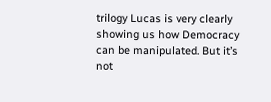trilogy Lucas is very clearly showing us how Democracy can be manipulated. But it’s not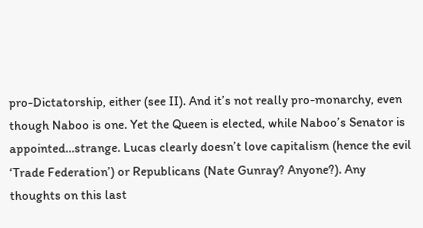pro-Dictatorship, either (see II). And it’s not really pro-monarchy, even though Naboo is one. Yet the Queen is elected, while Naboo’s Senator is appointed…strange. Lucas clearly doesn’t love capitalism (hence the evil ‘Trade Federation’) or Republicans (Nate Gunray? Anyone?). Any thoughts on this last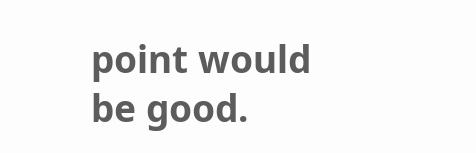point would be good.